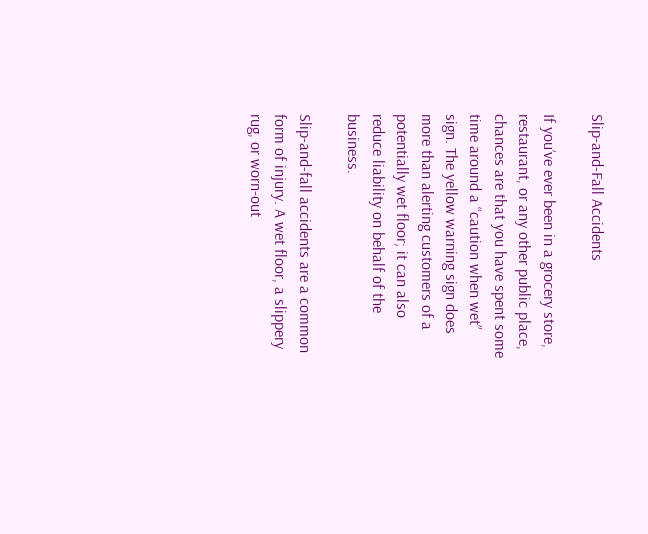Slip-and-Fall Accidents

If you’ve ever been in a grocery store, restaurant, or any other public place, chances are that you have spent some time around a “caution when wet” sign. The yellow warning sign does more than alerting customers of a potentially wet floor; it can also reduce liability on behalf of the business.

Slip-and-fall accidents are a common form of injury. A wet floor, a slippery rug, or worn-out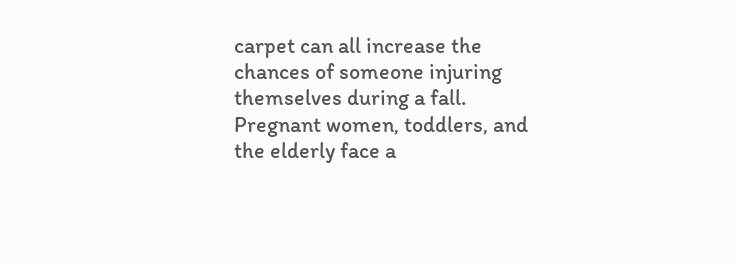carpet can all increase the chances of someone injuring themselves during a fall. Pregnant women, toddlers, and the elderly face a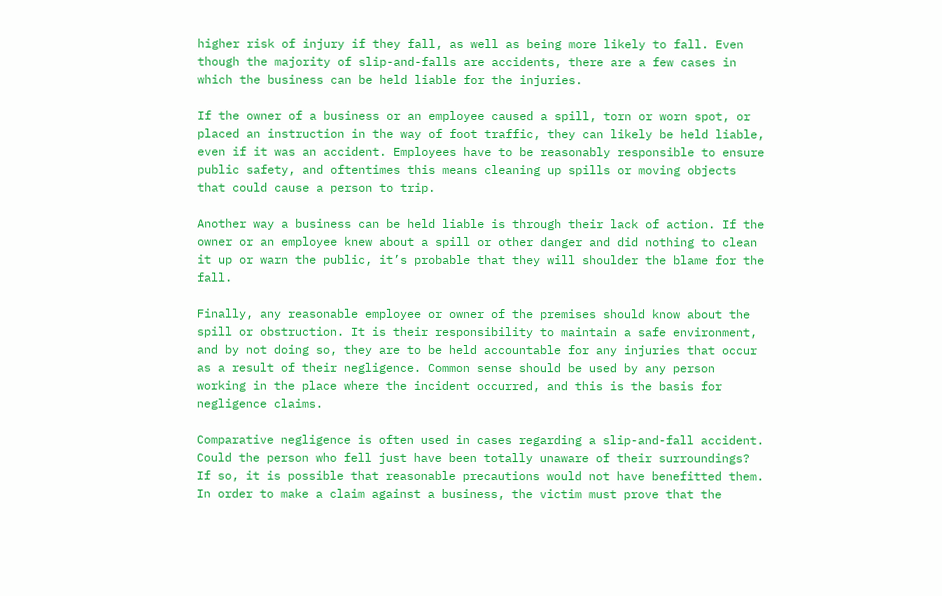higher risk of injury if they fall, as well as being more likely to fall. Even though the majority of slip-and-falls are accidents, there are a few cases in which the business can be held liable for the injuries.

If the owner of a business or an employee caused a spill, torn or worn spot, or placed an instruction in the way of foot traffic, they can likely be held liable, even if it was an accident. Employees have to be reasonably responsible to ensure public safety, and oftentimes this means cleaning up spills or moving objects that could cause a person to trip.

Another way a business can be held liable is through their lack of action. If the owner or an employee knew about a spill or other danger and did nothing to clean it up or warn the public, it’s probable that they will shoulder the blame for the fall.

Finally, any reasonable employee or owner of the premises should know about the spill or obstruction. It is their responsibility to maintain a safe environment, and by not doing so, they are to be held accountable for any injuries that occur as a result of their negligence. Common sense should be used by any person working in the place where the incident occurred, and this is the basis for negligence claims.

Comparative negligence is often used in cases regarding a slip-and-fall accident. Could the person who fell just have been totally unaware of their surroundings? If so, it is possible that reasonable precautions would not have benefitted them. In order to make a claim against a business, the victim must prove that the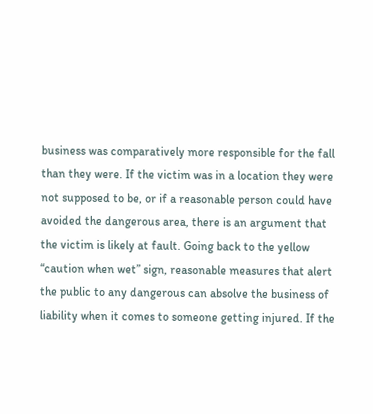business was comparatively more responsible for the fall than they were. If the victim was in a location they were not supposed to be, or if a reasonable person could have avoided the dangerous area, there is an argument that the victim is likely at fault. Going back to the yellow “caution when wet” sign, reasonable measures that alert the public to any dangerous can absolve the business of liability when it comes to someone getting injured. If the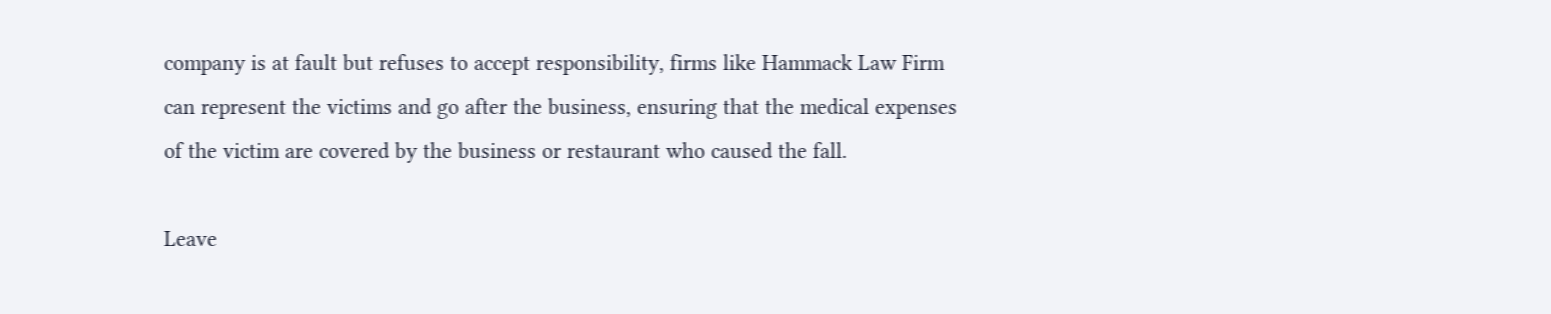company is at fault but refuses to accept responsibility, firms like Hammack Law Firm can represent the victims and go after the business, ensuring that the medical expenses of the victim are covered by the business or restaurant who caused the fall.

Leave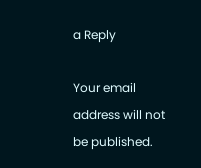a Reply

Your email address will not be published.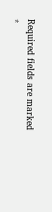Required fields are marked *